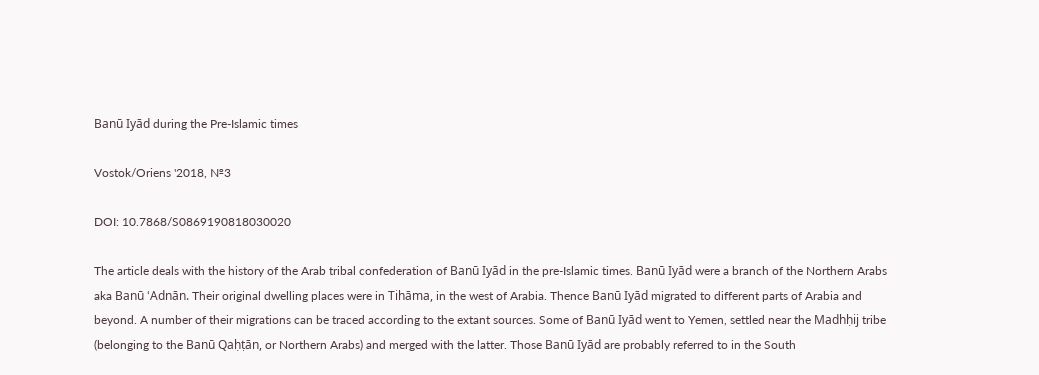Banū Iyād during the Pre-Islamic times

Vostok/Oriens '2018, №3

DOI: 10.7868/S0869190818030020

The article deals with the history of the Arab tribal confederation of Banū Iyād in the pre-Islamic times. Banū Iyād were a branch of the Northern Arabs aka Banū ʻAdnān. Their original dwelling places were in Tihāma, in the west of Arabia. Thence Banū Iyād migrated to different parts of Arabia and beyond. A number of their migrations can be traced according to the extant sources. Some of Banū Iyād went to Yemen, settled near the Madhḥij tribe (belonging to the Banū Qaḥṭān, or Northern Arabs) and merged with the latter. Those Banū Iyād are probably referred to in the South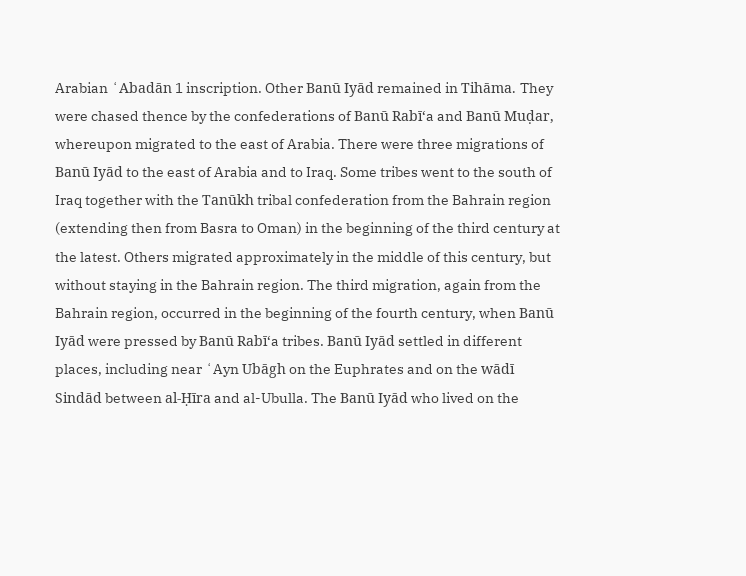Arabian ʻAbadān 1 inscription. Other Banū Iyād remained in Tihāma. They were chased thence by the confederations of Banū Rabīʻa and Banū Muḍar, whereupon migrated to the east of Arabia. There were three migrations of Banū Iyād to the east of Arabia and to Iraq. Some tribes went to the south of Iraq together with the Tanūkh tribal confederation from the Bahrain region (extending then from Basra to Oman) in the beginning of the third century at the latest. Others migrated approximately in the middle of this century, but without staying in the Bahrain region. The third migration, again from the Bahrain region, occurred in the beginning of the fourth century, when Banū Iyād were pressed by Banū Rabīʻa tribes. Banū Iyād settled in different places, including near ʻAyn Ubāgh on the Euphrates and on the wādī Sindād between al-Ḥīra and al-Ubulla. The Banū Iyād who lived on the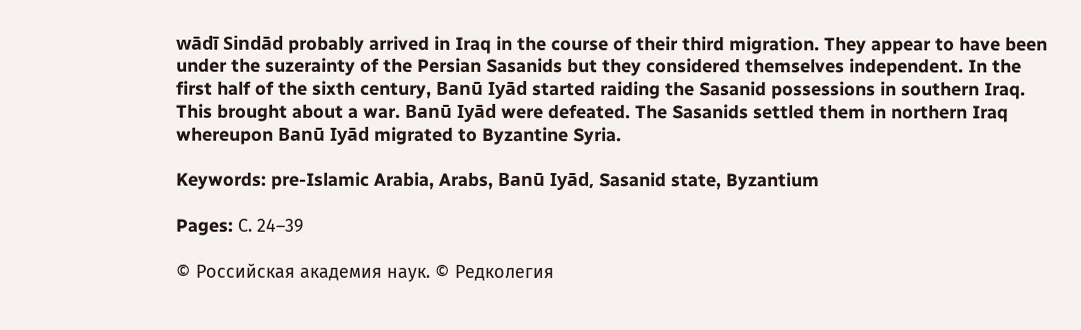wādī Sindād probably arrived in Iraq in the course of their third migration. They appear to have been under the suzerainty of the Persian Sasanids but they considered themselves independent. In the first half of the sixth century, Banū Iyād started raiding the Sasanid possessions in southern Iraq. This brought about a war. Banū Iyād were defeated. The Sasanids settled them in northern Iraq whereupon Banū Iyād migrated to Byzantine Syria.

Keywords: pre-Islamic Arabia, Arabs, Banū Iyād, Sasanid state, Byzantium

Pages: С. 24–39

© Российская академия наук. © Редколегия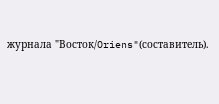журнала "Восток/Oriens"(составитель).